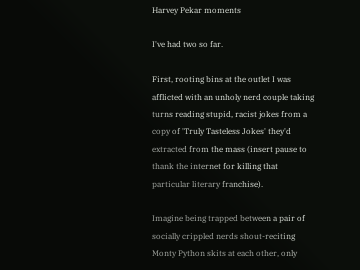Harvey Pekar moments

I've had two so far.

First, rooting bins at the outlet I was afflicted with an unholy nerd couple taking turns reading stupid, racist jokes from a copy of 'Truly Tasteless Jokes' they'd extracted from the mass (insert pause to thank the internet for killing that particular literary franchise).

Imagine being trapped between a pair of socially crippled nerds shout-reciting Monty Python skits at each other, only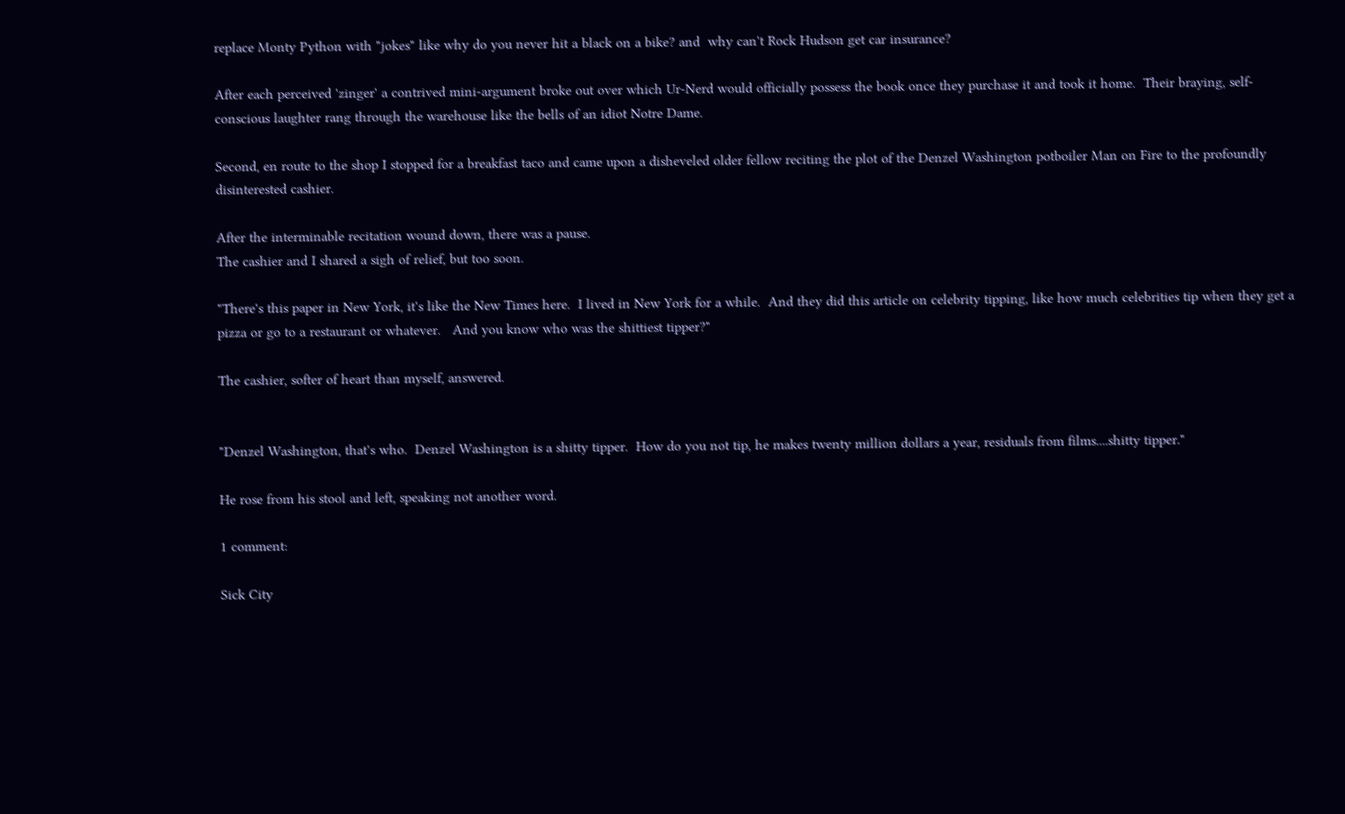replace Monty Python with "jokes" like why do you never hit a black on a bike? and  why can't Rock Hudson get car insurance?

After each perceived 'zinger' a contrived mini-argument broke out over which Ur-Nerd would officially possess the book once they purchase it and took it home.  Their braying, self-conscious laughter rang through the warehouse like the bells of an idiot Notre Dame.

Second, en route to the shop I stopped for a breakfast taco and came upon a disheveled older fellow reciting the plot of the Denzel Washington potboiler Man on Fire to the profoundly disinterested cashier.

After the interminable recitation wound down, there was a pause.
The cashier and I shared a sigh of relief, but too soon.

"There's this paper in New York, it's like the New Times here.  I lived in New York for a while.  And they did this article on celebrity tipping, like how much celebrities tip when they get a pizza or go to a restaurant or whatever.   And you know who was the shittiest tipper?"

The cashier, softer of heart than myself, answered.


"Denzel Washington, that's who.  Denzel Washington is a shitty tipper.  How do you not tip, he makes twenty million dollars a year, residuals from films....shitty tipper."

He rose from his stool and left, speaking not another word.

1 comment:

Sick City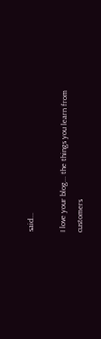said...

I love your blog... the things you learn from customers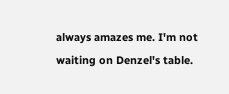always amazes me. I'm not waiting on Denzel's table.